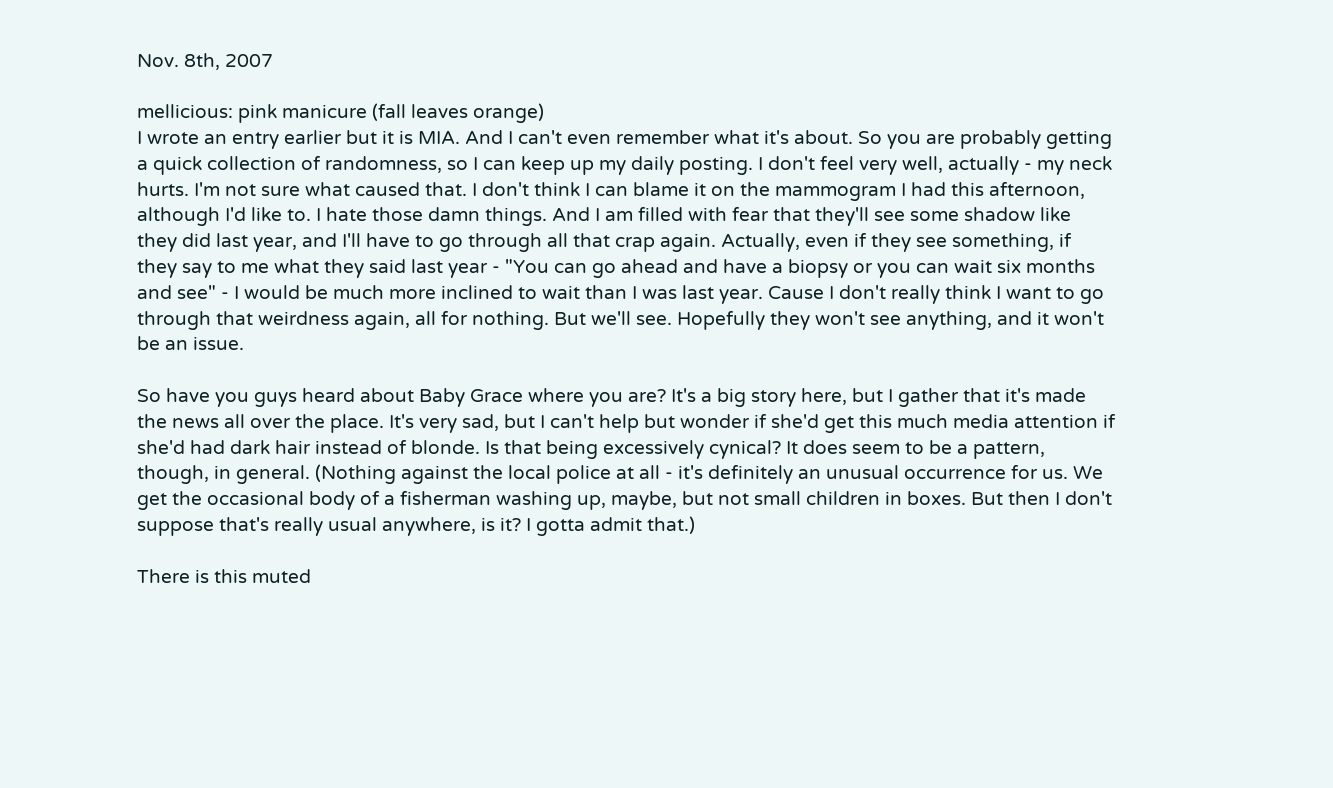Nov. 8th, 2007

mellicious: pink manicure (fall leaves orange)
I wrote an entry earlier but it is MIA. And I can't even remember what it's about. So you are probably getting a quick collection of randomness, so I can keep up my daily posting. I don't feel very well, actually - my neck hurts. I'm not sure what caused that. I don't think I can blame it on the mammogram I had this afternoon, although I'd like to. I hate those damn things. And I am filled with fear that they'll see some shadow like they did last year, and I'll have to go through all that crap again. Actually, even if they see something, if they say to me what they said last year - "You can go ahead and have a biopsy or you can wait six months and see" - I would be much more inclined to wait than I was last year. Cause I don't really think I want to go through that weirdness again, all for nothing. But we'll see. Hopefully they won't see anything, and it won't be an issue.

So have you guys heard about Baby Grace where you are? It's a big story here, but I gather that it's made the news all over the place. It's very sad, but I can't help but wonder if she'd get this much media attention if she'd had dark hair instead of blonde. Is that being excessively cynical? It does seem to be a pattern, though, in general. (Nothing against the local police at all - it's definitely an unusual occurrence for us. We get the occasional body of a fisherman washing up, maybe, but not small children in boxes. But then I don't suppose that's really usual anywhere, is it? I gotta admit that.)

There is this muted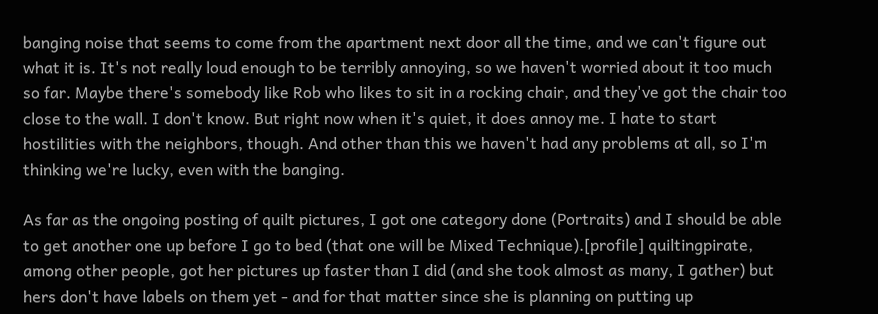banging noise that seems to come from the apartment next door all the time, and we can't figure out what it is. It's not really loud enough to be terribly annoying, so we haven't worried about it too much so far. Maybe there's somebody like Rob who likes to sit in a rocking chair, and they've got the chair too close to the wall. I don't know. But right now when it's quiet, it does annoy me. I hate to start hostilities with the neighbors, though. And other than this we haven't had any problems at all, so I'm thinking we're lucky, even with the banging.

As far as the ongoing posting of quilt pictures, I got one category done (Portraits) and I should be able to get another one up before I go to bed (that one will be Mixed Technique).[profile] quiltingpirate, among other people, got her pictures up faster than I did (and she took almost as many, I gather) but hers don't have labels on them yet - and for that matter since she is planning on putting up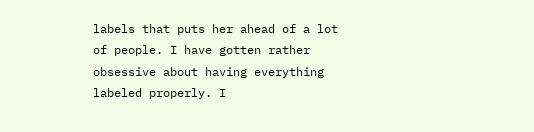labels that puts her ahead of a lot of people. I have gotten rather obsessive about having everything labeled properly. I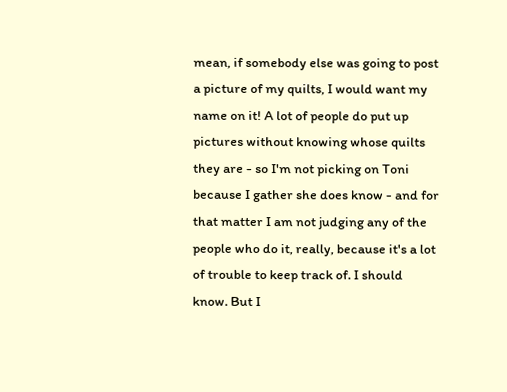mean, if somebody else was going to post a picture of my quilts, I would want my name on it! A lot of people do put up pictures without knowing whose quilts they are - so I'm not picking on Toni because I gather she does know - and for that matter I am not judging any of the people who do it, really, because it's a lot of trouble to keep track of. I should know. But I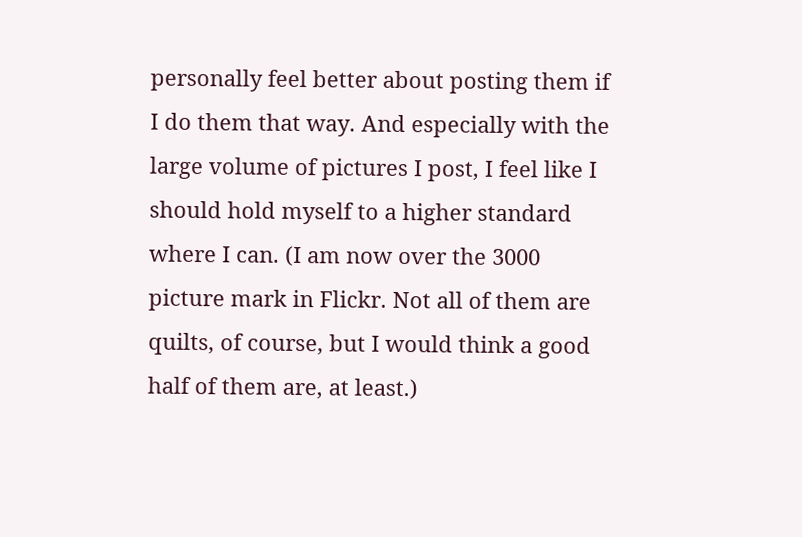personally feel better about posting them if I do them that way. And especially with the large volume of pictures I post, I feel like I should hold myself to a higher standard where I can. (I am now over the 3000 picture mark in Flickr. Not all of them are quilts, of course, but I would think a good half of them are, at least.)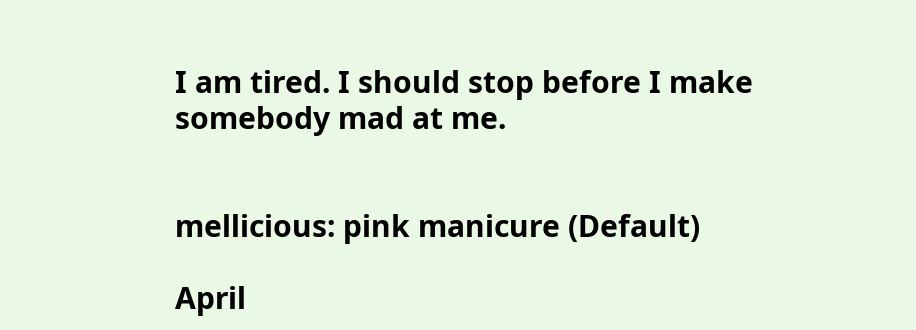I am tired. I should stop before I make somebody mad at me.


mellicious: pink manicure (Default)

April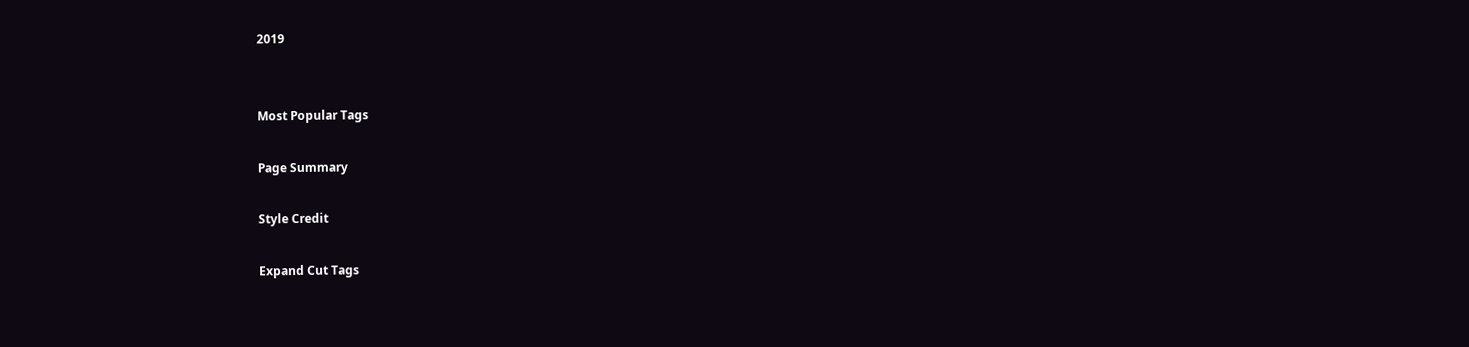2019


Most Popular Tags

Page Summary

Style Credit

Expand Cut Tags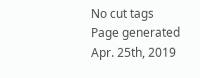No cut tags
Page generated Apr. 25th, 2019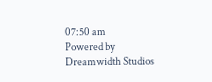07:50 am
Powered by Dreamwidth Studios